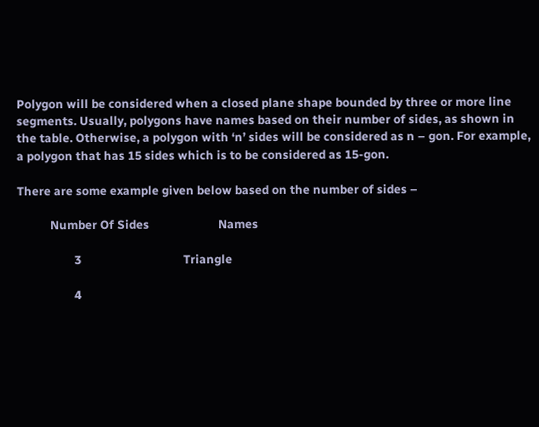Polygon will be considered when a closed plane shape bounded by three or more line segments. Usually, polygons have names based on their number of sides, as shown in the table. Otherwise, a polygon with ‘n’ sides will be considered as n – gon. For example, a polygon that has 15 sides which is to be considered as 15-gon.

There are some example given below based on the number of sides –

           Number Of Sides                       Names

                   3                                  Triangle

                   4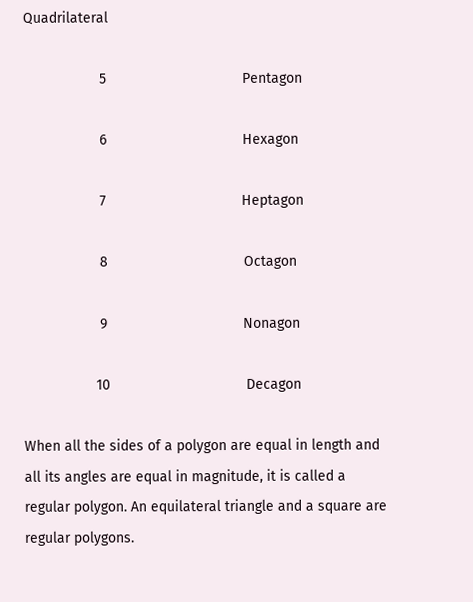Quadrilateral

                   5                                  Pentagon

                   6                                  Hexagon

                   7                                  Heptagon

                   8                                  Octagon

                   9                                  Nonagon

                  10                                  Decagon

When all the sides of a polygon are equal in length and all its angles are equal in magnitude, it is called a regular polygon. An equilateral triangle and a square are regular polygons.